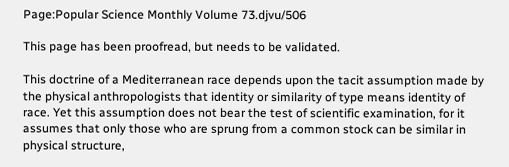Page:Popular Science Monthly Volume 73.djvu/506

This page has been proofread, but needs to be validated.

This doctrine of a Mediterranean race depends upon the tacit assumption made by the physical anthropologists that identity or similarity of type means identity of race. Yet this assumption does not bear the test of scientific examination, for it assumes that only those who are sprung from a common stock can be similar in physical structure,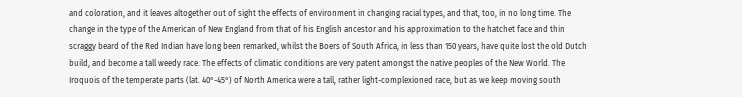and coloration, and it leaves altogether out of sight the effects of environment in changing racial types, and that, too, in no long time. The change in the type of the American of New England from that of his English ancestor and his approximation to the hatchet face and thin scraggy beard of the Red Indian have long been remarked, whilst the Boers of South Africa, in less than 150 years, have quite lost the old Dutch build, and become a tall weedy race. The effects of climatic conditions are very patent amongst the native peoples of the New World. The Iroquois of the temperate parts (lat. 40°-45°) of North America were a tall, rather light-complexioned race, but as we keep moving south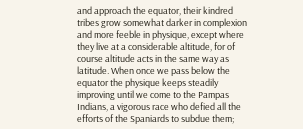and approach the equator, their kindred tribes grow somewhat darker in complexion and more feeble in physique, except where they live at a considerable altitude, for of course altitude acts in the same way as latitude. When once we pass below the equator the physique keeps steadily improving until we come to the Pampas Indians, a vigorous race who defied all the efforts of the Spaniards to subdue them;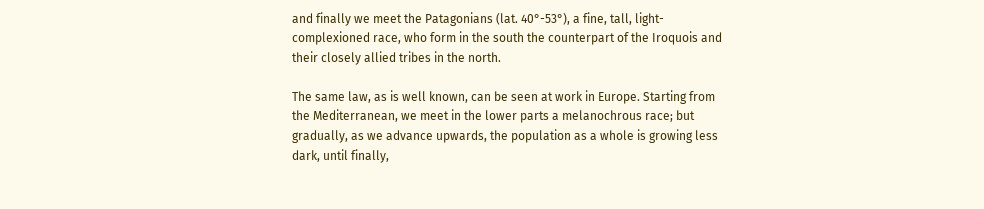and finally we meet the Patagonians (lat. 40°-53°), a fine, tall, light-complexioned race, who form in the south the counterpart of the Iroquois and their closely allied tribes in the north.

The same law, as is well known, can be seen at work in Europe. Starting from the Mediterranean, we meet in the lower parts a melanochrous race; but gradually, as we advance upwards, the population as a whole is growing less dark, until finally,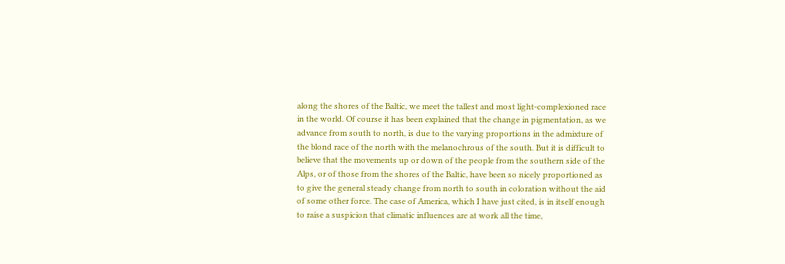along the shores of the Baltic, we meet the tallest and most light-complexioned race in the world. Of course it has been explained that the change in pigmentation, as we advance from south to north, is due to the varying proportions in the admixture of the blond race of the north with the melanochrous of the south. But it is difficult to believe that the movements up or down of the people from the southern side of the Alps, or of those from the shores of the Baltic, have been so nicely proportioned as to give the general steady change from north to south in coloration without the aid of some other force. The case of America, which I have just cited, is in itself enough to raise a suspicion that climatic influences are at work all the time,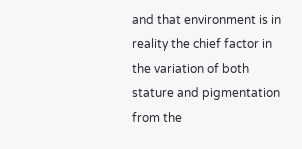and that environment is in reality the chief factor in the variation of both stature and pigmentation from the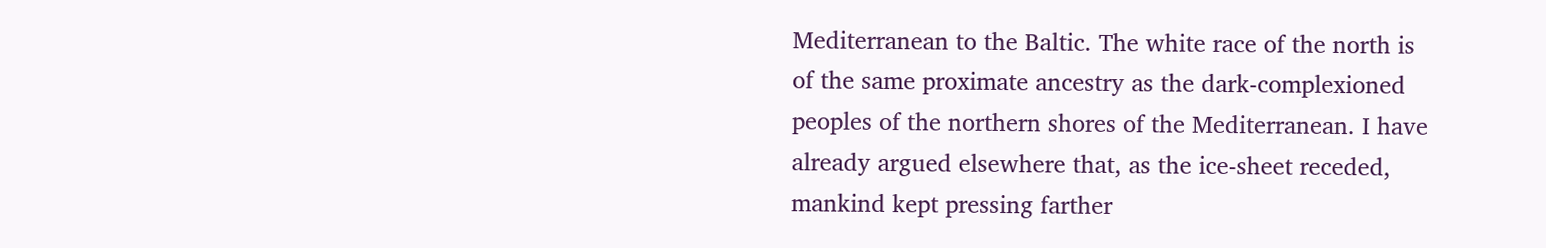Mediterranean to the Baltic. The white race of the north is of the same proximate ancestry as the dark-complexioned peoples of the northern shores of the Mediterranean. I have already argued elsewhere that, as the ice-sheet receded, mankind kept pressing farther